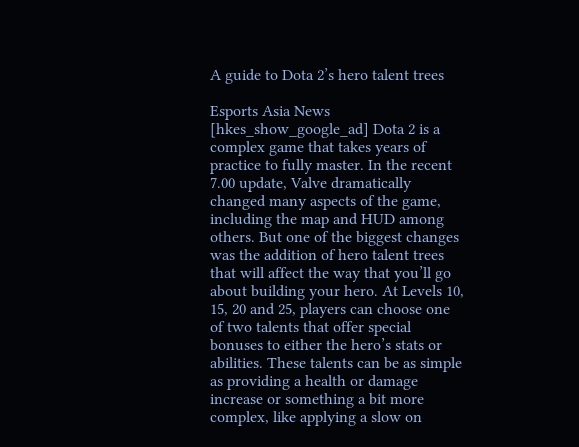A guide to Dota 2’s hero talent trees

Esports Asia News
[hkes_show_google_ad] Dota 2 is a complex game that takes years of practice to fully master. In the recent 7.00 update, Valve dramatically changed many aspects of the game, including the map and HUD among others. But one of the biggest changes was the addition of hero talent trees that will affect the way that you’ll go about building your hero. At Levels 10, 15, 20 and 25, players can choose one of two talents that offer special bonuses to either the hero’s stats or abilities. These talents can be as simple as providing a health or damage increase or something a bit more complex, like applying a slow on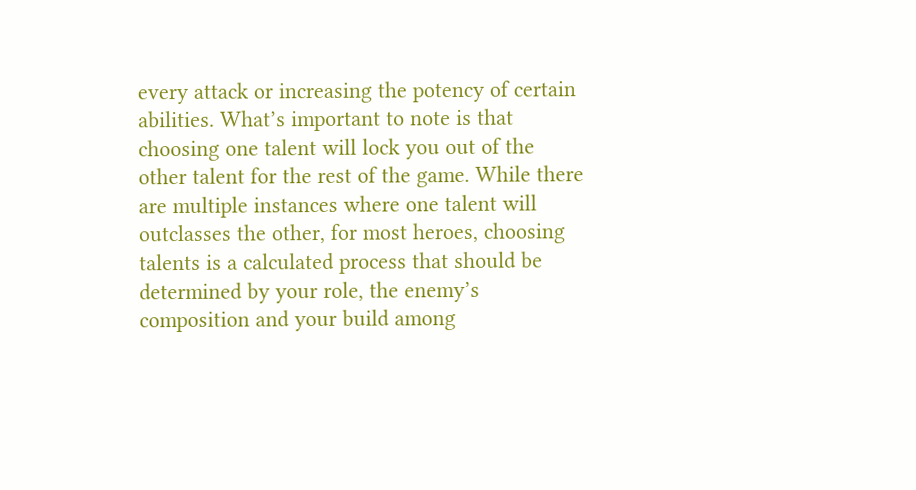every attack or increasing the potency of certain abilities. What’s important to note is that choosing one talent will lock you out of the other talent for the rest of the game. While there are multiple instances where one talent will outclasses the other, for most heroes, choosing talents is a calculated process that should be determined by your role, the enemy’s composition and your build among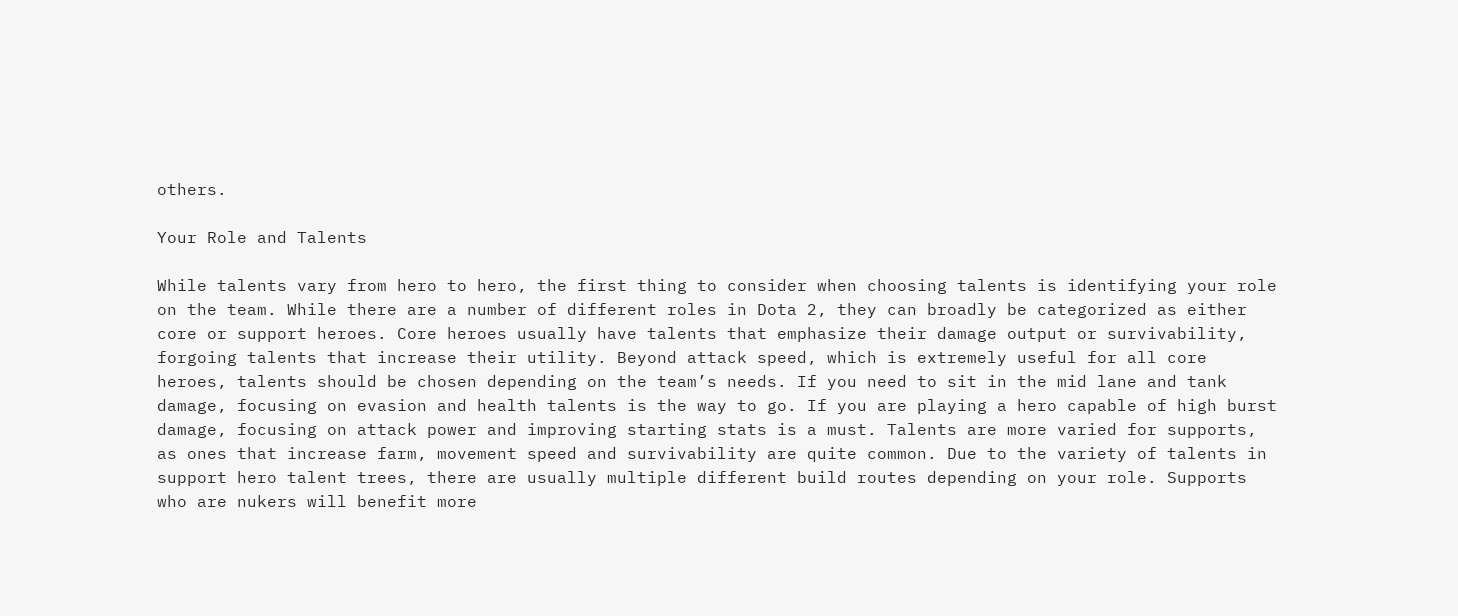others.

Your Role and Talents

While talents vary from hero to hero, the first thing to consider when choosing talents is identifying your role on the team. While there are a number of different roles in Dota 2, they can broadly be categorized as either core or support heroes. Core heroes usually have talents that emphasize their damage output or survivability, forgoing talents that increase their utility. Beyond attack speed, which is extremely useful for all core heroes, talents should be chosen depending on the team’s needs. If you need to sit in the mid lane and tank damage, focusing on evasion and health talents is the way to go. If you are playing a hero capable of high burst damage, focusing on attack power and improving starting stats is a must. Talents are more varied for supports, as ones that increase farm, movement speed and survivability are quite common. Due to the variety of talents in support hero talent trees, there are usually multiple different build routes depending on your role. Supports who are nukers will benefit more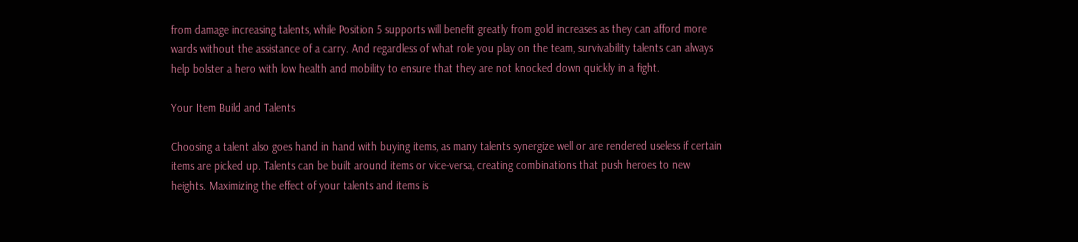from damage increasing talents, while Position 5 supports will benefit greatly from gold increases as they can afford more wards without the assistance of a carry. And regardless of what role you play on the team, survivability talents can always help bolster a hero with low health and mobility to ensure that they are not knocked down quickly in a fight.

Your Item Build and Talents

Choosing a talent also goes hand in hand with buying items, as many talents synergize well or are rendered useless if certain items are picked up. Talents can be built around items or vice-versa, creating combinations that push heroes to new heights. Maximizing the effect of your talents and items is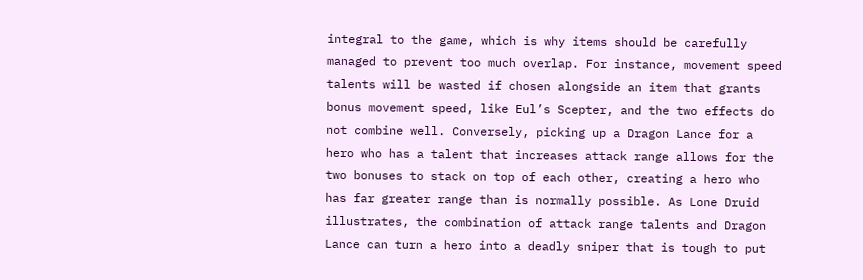integral to the game, which is why items should be carefully managed to prevent too much overlap. For instance, movement speed talents will be wasted if chosen alongside an item that grants bonus movement speed, like Eul’s Scepter, and the two effects do not combine well. Conversely, picking up a Dragon Lance for a hero who has a talent that increases attack range allows for the two bonuses to stack on top of each other, creating a hero who has far greater range than is normally possible. As Lone Druid illustrates, the combination of attack range talents and Dragon Lance can turn a hero into a deadly sniper that is tough to put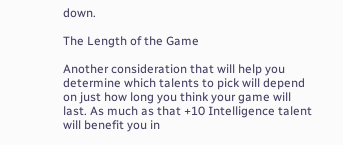down.

The Length of the Game

Another consideration that will help you determine which talents to pick will depend on just how long you think your game will last. As much as that +10 Intelligence talent will benefit you in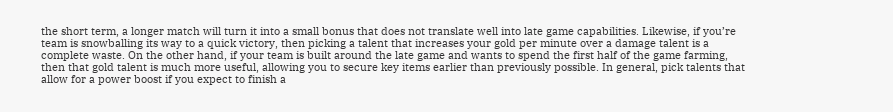the short term, a longer match will turn it into a small bonus that does not translate well into late game capabilities. Likewise, if you’re team is snowballing its way to a quick victory, then picking a talent that increases your gold per minute over a damage talent is a complete waste. On the other hand, if your team is built around the late game and wants to spend the first half of the game farming, then that gold talent is much more useful, allowing you to secure key items earlier than previously possible. In general, pick talents that allow for a power boost if you expect to finish a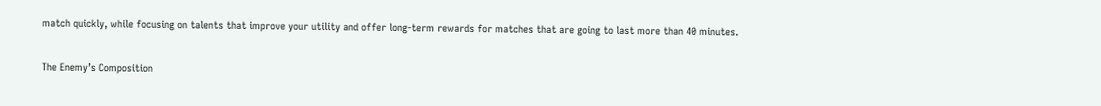match quickly, while focusing on talents that improve your utility and offer long-term rewards for matches that are going to last more than 40 minutes.

The Enemy’s Composition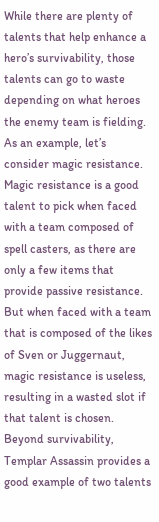While there are plenty of talents that help enhance a hero’s survivability, those talents can go to waste depending on what heroes the enemy team is fielding. As an example, let’s consider magic resistance. Magic resistance is a good talent to pick when faced with a team composed of spell casters, as there are only a few items that provide passive resistance. But when faced with a team that is composed of the likes of Sven or Juggernaut, magic resistance is useless, resulting in a wasted slot if that talent is chosen. Beyond survivability, Templar Assassin provides a good example of two talents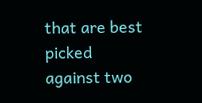that are best picked against two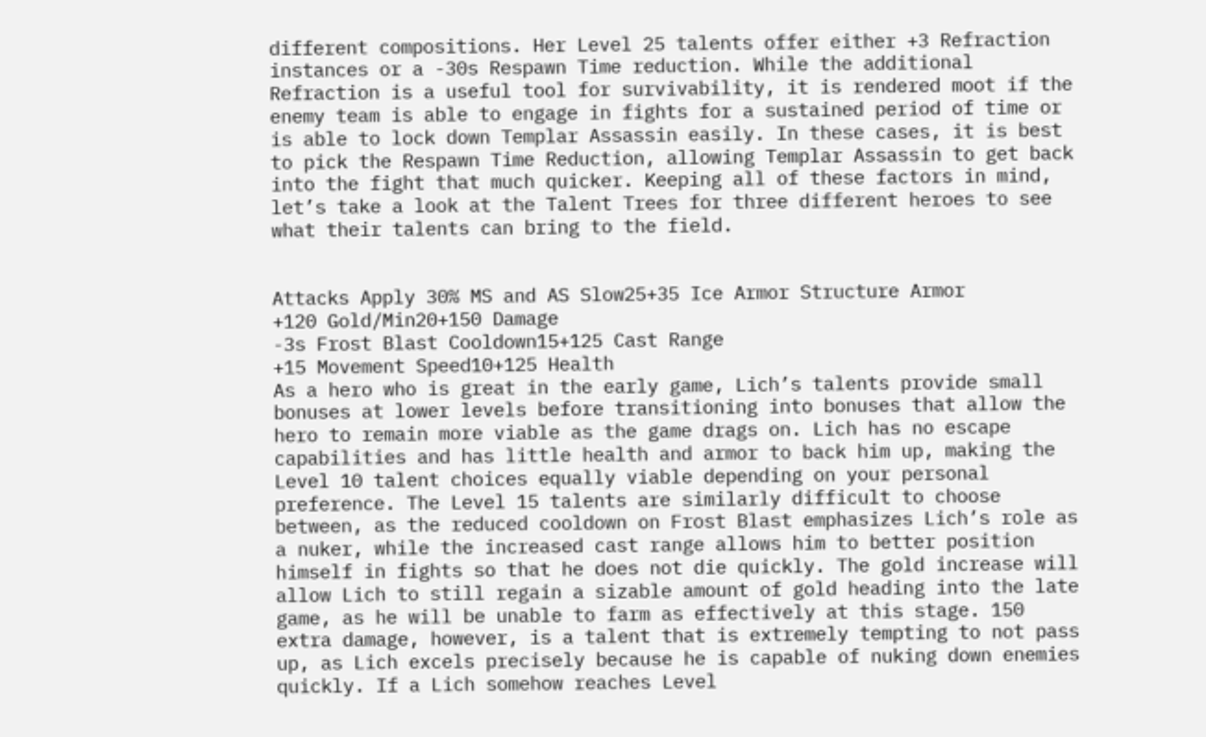different compositions. Her Level 25 talents offer either +3 Refraction instances or a -30s Respawn Time reduction. While the additional Refraction is a useful tool for survivability, it is rendered moot if the enemy team is able to engage in fights for a sustained period of time or is able to lock down Templar Assassin easily. In these cases, it is best to pick the Respawn Time Reduction, allowing Templar Assassin to get back into the fight that much quicker. Keeping all of these factors in mind, let’s take a look at the Talent Trees for three different heroes to see what their talents can bring to the field.


Attacks Apply 30% MS and AS Slow25+35 Ice Armor Structure Armor
+120 Gold/Min20+150 Damage
-3s Frost Blast Cooldown15+125 Cast Range
+15 Movement Speed10+125 Health
As a hero who is great in the early game, Lich’s talents provide small bonuses at lower levels before transitioning into bonuses that allow the hero to remain more viable as the game drags on. Lich has no escape capabilities and has little health and armor to back him up, making the Level 10 talent choices equally viable depending on your personal preference. The Level 15 talents are similarly difficult to choose between, as the reduced cooldown on Frost Blast emphasizes Lich’s role as a nuker, while the increased cast range allows him to better position himself in fights so that he does not die quickly. The gold increase will allow Lich to still regain a sizable amount of gold heading into the late game, as he will be unable to farm as effectively at this stage. 150 extra damage, however, is a talent that is extremely tempting to not pass up, as Lich excels precisely because he is capable of nuking down enemies quickly. If a Lich somehow reaches Level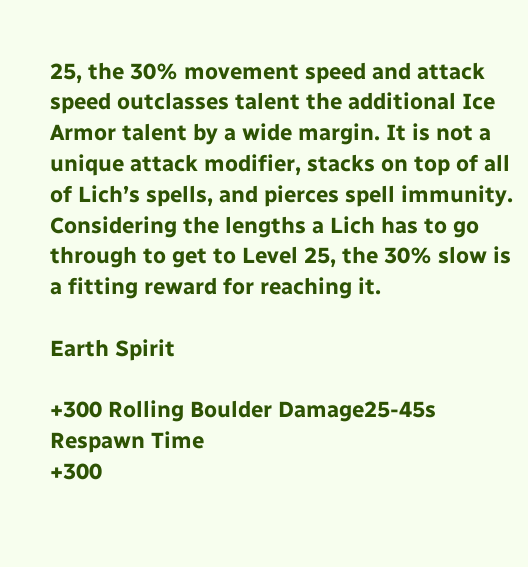25, the 30% movement speed and attack speed outclasses talent the additional Ice Armor talent by a wide margin. It is not a unique attack modifier, stacks on top of all of Lich’s spells, and pierces spell immunity. Considering the lengths a Lich has to go through to get to Level 25, the 30% slow is a fitting reward for reaching it.

Earth Spirit

+300 Rolling Boulder Damage25-45s Respawn Time
+300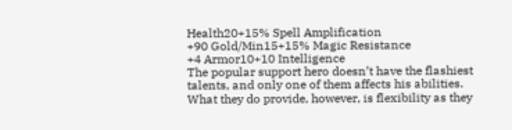Health20+15% Spell Amplification
+90 Gold/Min15+15% Magic Resistance
+4 Armor10+10 Intelligence
The popular support hero doesn’t have the flashiest talents, and only one of them affects his abilities. What they do provide, however, is flexibility as they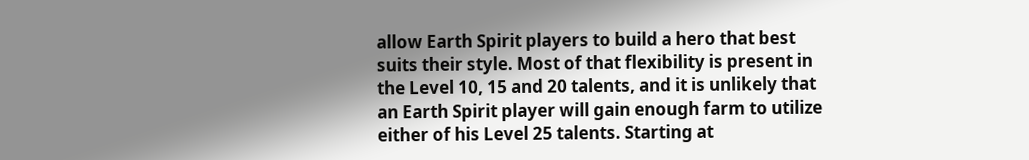allow Earth Spirit players to build a hero that best suits their style. Most of that flexibility is present in the Level 10, 15 and 20 talents, and it is unlikely that an Earth Spirit player will gain enough farm to utilize either of his Level 25 talents. Starting at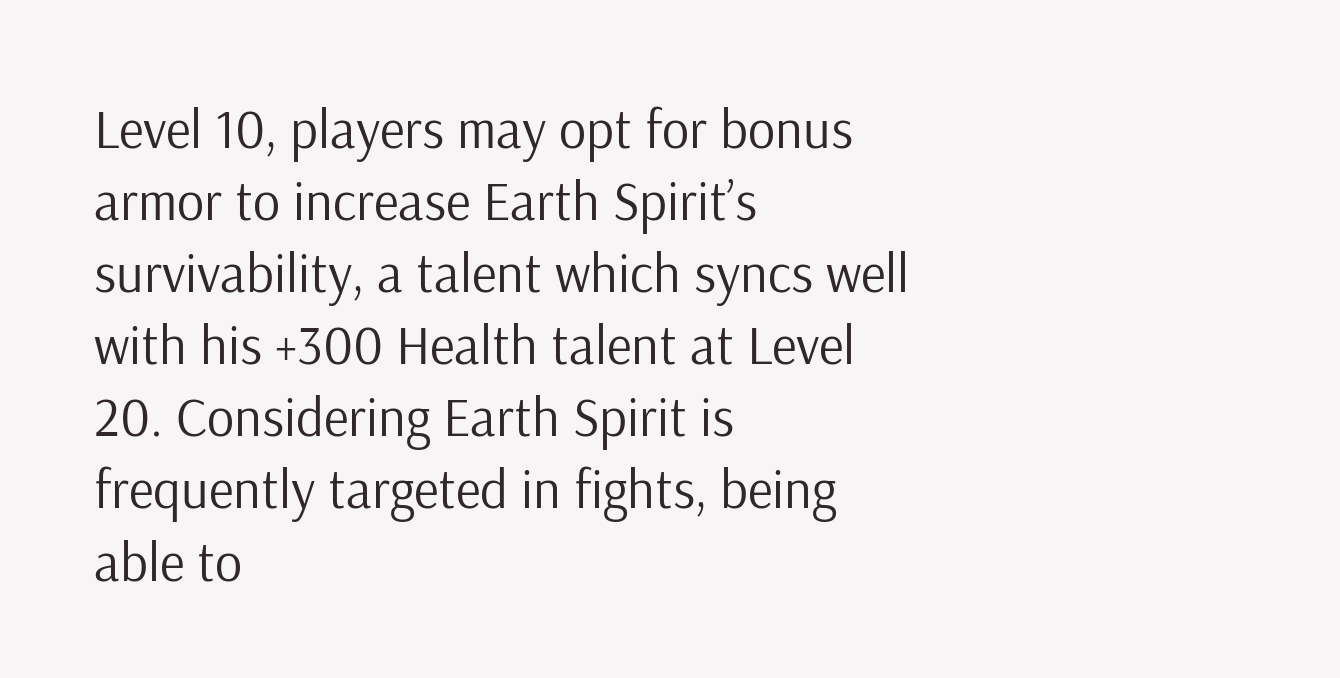Level 10, players may opt for bonus armor to increase Earth Spirit’s survivability, a talent which syncs well with his +300 Health talent at Level 20. Considering Earth Spirit is frequently targeted in fights, being able to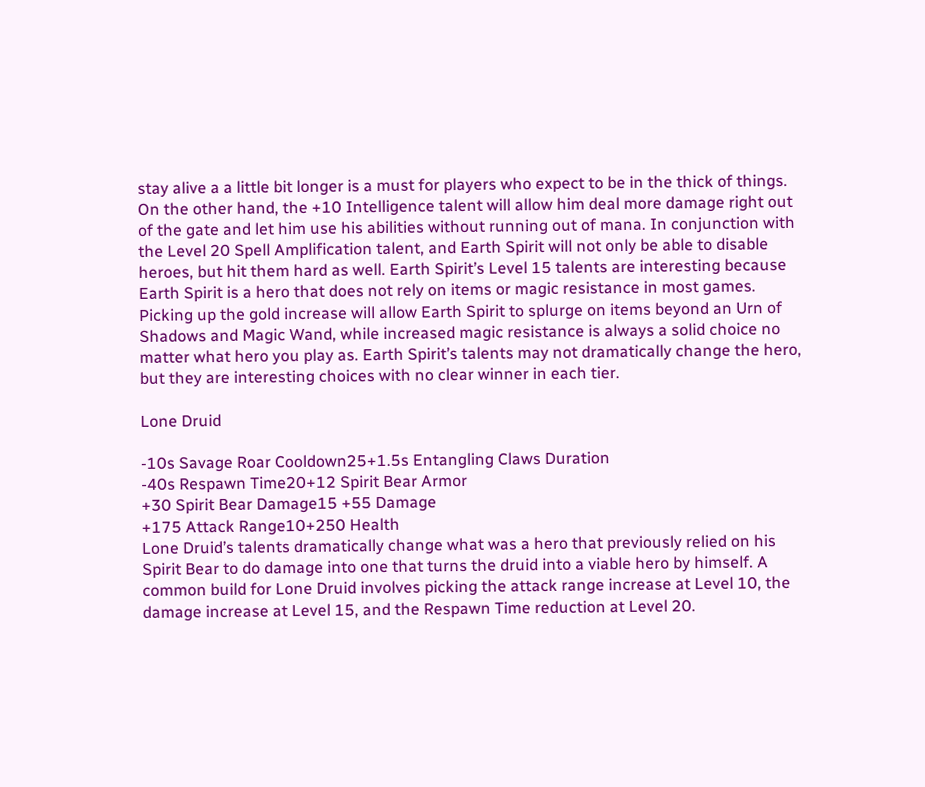stay alive a a little bit longer is a must for players who expect to be in the thick of things. On the other hand, the +10 Intelligence talent will allow him deal more damage right out of the gate and let him use his abilities without running out of mana. In conjunction with the Level 20 Spell Amplification talent, and Earth Spirit will not only be able to disable heroes, but hit them hard as well. Earth Spirit’s Level 15 talents are interesting because Earth Spirit is a hero that does not rely on items or magic resistance in most games. Picking up the gold increase will allow Earth Spirit to splurge on items beyond an Urn of Shadows and Magic Wand, while increased magic resistance is always a solid choice no matter what hero you play as. Earth Spirit’s talents may not dramatically change the hero, but they are interesting choices with no clear winner in each tier.

Lone Druid

-10s Savage Roar Cooldown25+1.5s Entangling Claws Duration
-40s Respawn Time20+12 Spirit Bear Armor
+30 Spirit Bear Damage15 +55 Damage
+175 Attack Range10+250 Health
Lone Druid’s talents dramatically change what was a hero that previously relied on his Spirit Bear to do damage into one that turns the druid into a viable hero by himself. A common build for Lone Druid involves picking the attack range increase at Level 10, the damage increase at Level 15, and the Respawn Time reduction at Level 20.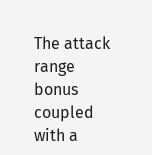The attack range bonus coupled with a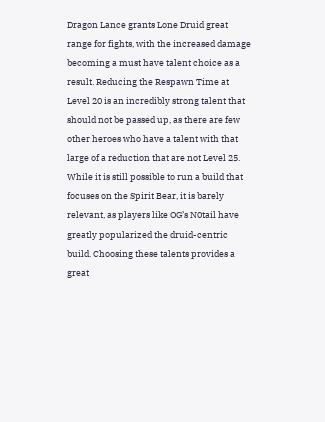Dragon Lance grants Lone Druid great range for fights, with the increased damage becoming a must have talent choice as a result. Reducing the Respawn Time at Level 20 is an incredibly strong talent that should not be passed up, as there are few other heroes who have a talent with that large of a reduction that are not Level 25. While it is still possible to run a build that focuses on the Spirit Bear, it is barely relevant, as players like OG’s N0tail have greatly popularized the druid-centric build. Choosing these talents provides a great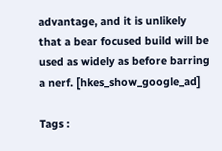advantage, and it is unlikely that a bear focused build will be used as widely as before barring a nerf. [hkes_show_google_ad]

Tags :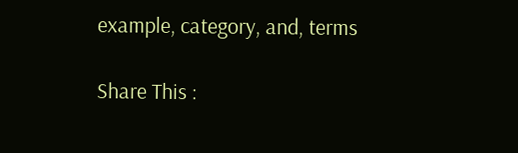example, category, and, terms

Share This :